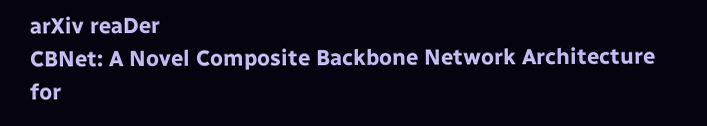arXiv reaDer
CBNet: A Novel Composite Backbone Network Architecture for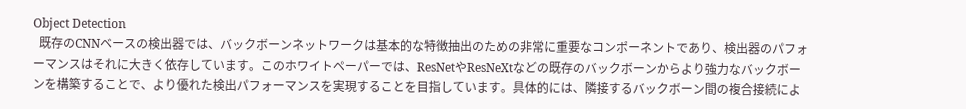Object Detection
  既存のCNNベースの検出器では、バックボーンネットワークは基本的な特徴抽出のための非常に重要なコンポーネントであり、検出器のパフォーマンスはそれに大きく依存しています。このホワイトペーパーでは、ResNetやResNeXtなどの既存のバックボーンからより強力なバックボーンを構築することで、より優れた検出パフォーマンスを実現することを目指しています。具体的には、隣接するバックボーン間の複合接続によ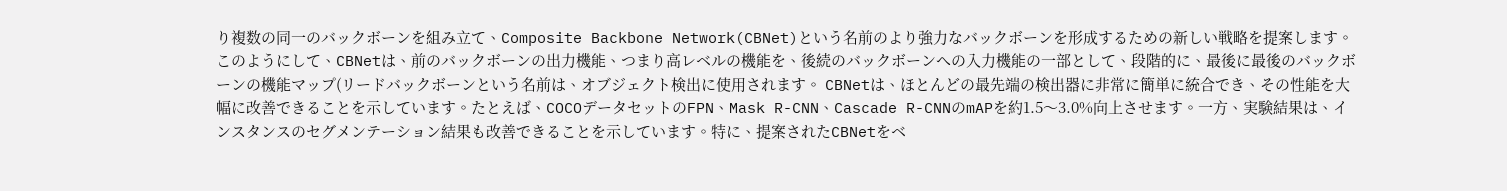り複数の同一のバックボーンを組み立て、Composite Backbone Network(CBNet)という名前のより強力なバックボーンを形成するための新しい戦略を提案します。このようにして、CBNetは、前のバックボーンの出力機能、つまり高レベルの機能を、後続のバックボーンへの入力機能の一部として、段階的に、最後に最後のバックボーンの機能マップ(リードバックボーンという名前は、オブジェクト検出に使用されます。 CBNetは、ほとんどの最先端の検出器に非常に簡単に統合でき、その性能を大幅に改善できることを示しています。たとえば、COCOデータセットのFPN、Mask R-CNN、Cascade R-CNNのmAPを約1.5〜3.0%向上させます。一方、実験結果は、インスタンスのセグメンテーション結果も改善できることを示しています。特に、提案されたCBNetをベ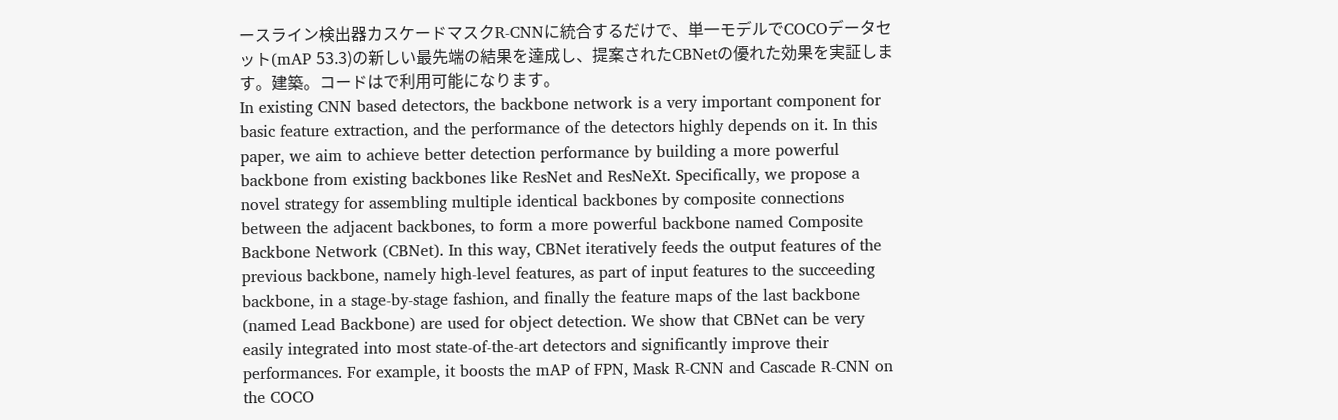ースライン検出器カスケードマスクR-CNNに統合するだけで、単一モデルでCOCOデータセット(mAP 53.3)の新しい最先端の結果を達成し、提案されたCBNetの優れた効果を実証します。建築。コードはで利用可能になります。
In existing CNN based detectors, the backbone network is a very important component for basic feature extraction, and the performance of the detectors highly depends on it. In this paper, we aim to achieve better detection performance by building a more powerful backbone from existing backbones like ResNet and ResNeXt. Specifically, we propose a novel strategy for assembling multiple identical backbones by composite connections between the adjacent backbones, to form a more powerful backbone named Composite Backbone Network (CBNet). In this way, CBNet iteratively feeds the output features of the previous backbone, namely high-level features, as part of input features to the succeeding backbone, in a stage-by-stage fashion, and finally the feature maps of the last backbone (named Lead Backbone) are used for object detection. We show that CBNet can be very easily integrated into most state-of-the-art detectors and significantly improve their performances. For example, it boosts the mAP of FPN, Mask R-CNN and Cascade R-CNN on the COCO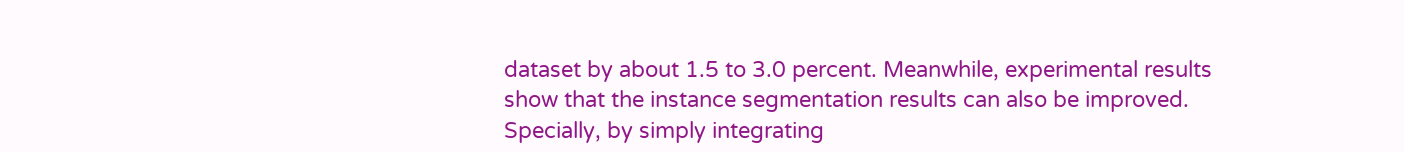dataset by about 1.5 to 3.0 percent. Meanwhile, experimental results show that the instance segmentation results can also be improved. Specially, by simply integrating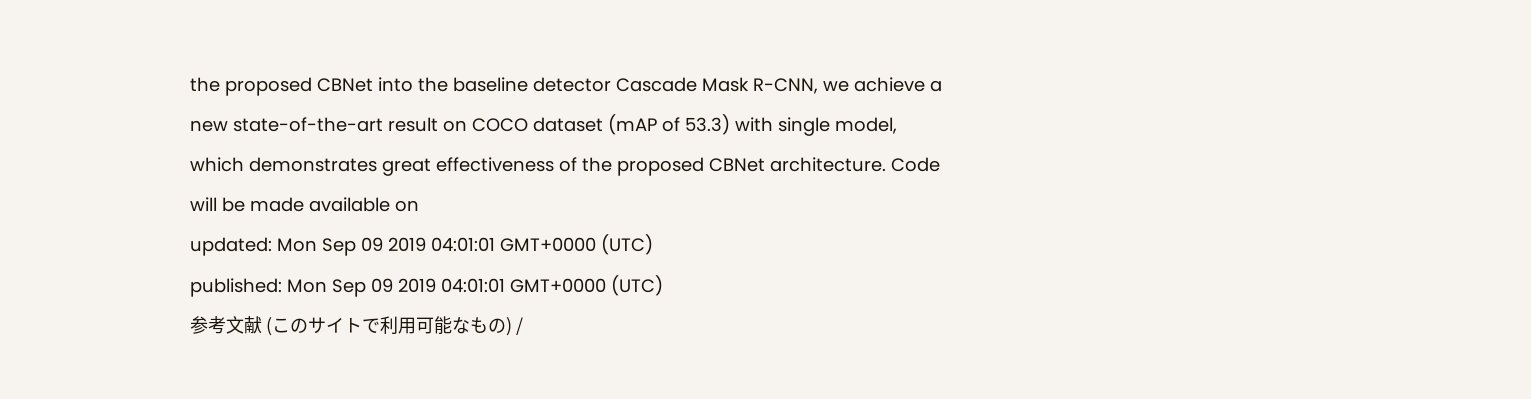the proposed CBNet into the baseline detector Cascade Mask R-CNN, we achieve a new state-of-the-art result on COCO dataset (mAP of 53.3) with single model, which demonstrates great effectiveness of the proposed CBNet architecture. Code will be made available on
updated: Mon Sep 09 2019 04:01:01 GMT+0000 (UTC)
published: Mon Sep 09 2019 04:01:01 GMT+0000 (UTC)
参考文献 (このサイトで利用可能なもの) /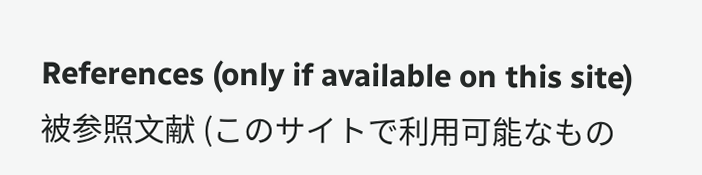References (only if available on this site)
被参照文献 (このサイトで利用可能なもの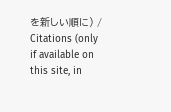を新しい順に) / Citations (only if available on this site, in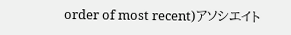order of most recent)アソシエイト